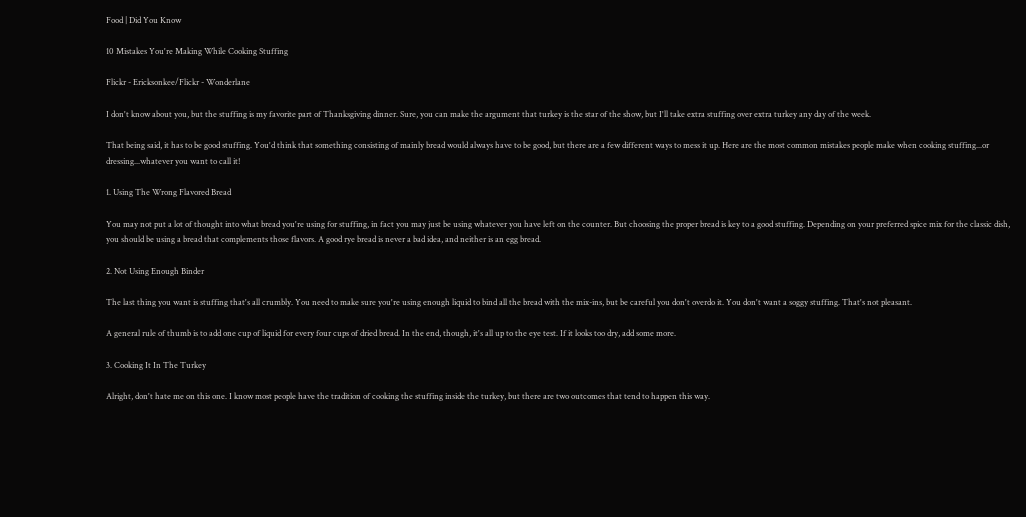Food | Did You Know

10 Mistakes You're Making While Cooking Stuffing

Flickr - Ericksonkee/Flickr - Wonderlane

I don't know about you, but the stuffing is my favorite part of Thanksgiving dinner. Sure, you can make the argument that turkey is the star of the show, but I'll take extra stuffing over extra turkey any day of the week.

That being said, it has to be good stuffing. You'd think that something consisting of mainly bread would always have to be good, but there are a few different ways to mess it up. Here are the most common mistakes people make when cooking stuffing...or dressing...whatever you want to call it!

1. Using The Wrong Flavored Bread

You may not put a lot of thought into what bread you're using for stuffing, in fact you may just be using whatever you have left on the counter. But choosing the proper bread is key to a good stuffing. Depending on your preferred spice mix for the classic dish, you should be using a bread that complements those flavors. A good rye bread is never a bad idea, and neither is an egg bread.

2. Not Using Enough Binder

The last thing you want is stuffing that's all crumbly. You need to make sure you're using enough liquid to bind all the bread with the mix-ins, but be careful you don't overdo it. You don't want a soggy stuffing. That's not pleasant.

A general rule of thumb is to add one cup of liquid for every four cups of dried bread. In the end, though, it's all up to the eye test. If it looks too dry, add some more.

3. Cooking It In The Turkey

Alright, don't hate me on this one. I know most people have the tradition of cooking the stuffing inside the turkey, but there are two outcomes that tend to happen this way.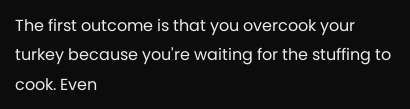The first outcome is that you overcook your turkey because you're waiting for the stuffing to cook. Even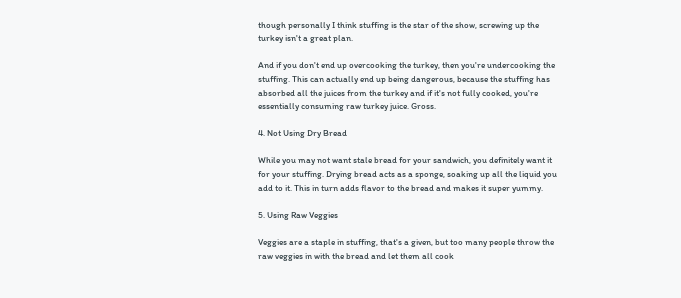though personally I think stuffing is the star of the show, screwing up the turkey isn't a great plan.

And if you don't end up overcooking the turkey, then you're undercooking the stuffing. This can actually end up being dangerous, because the stuffing has absorbed all the juices from the turkey and if it's not fully cooked, you're essentially consuming raw turkey juice. Gross.

4. Not Using Dry Bread

While you may not want stale bread for your sandwich, you definitely want it for your stuffing. Drying bread acts as a sponge, soaking up all the liquid you add to it. This in turn adds flavor to the bread and makes it super yummy.

5. Using Raw Veggies

Veggies are a staple in stuffing, that's a given, but too many people throw the raw veggies in with the bread and let them all cook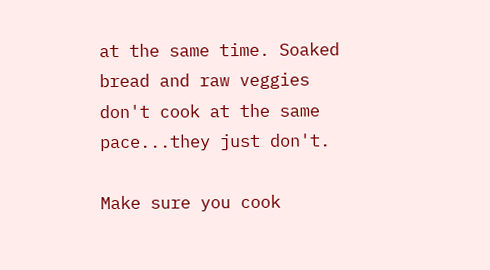at the same time. Soaked bread and raw veggies don't cook at the same pace...they just don't.

Make sure you cook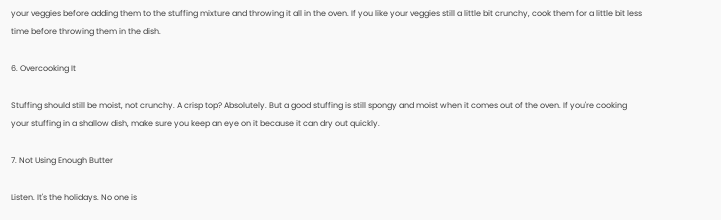your veggies before adding them to the stuffing mixture and throwing it all in the oven. If you like your veggies still a little bit crunchy, cook them for a little bit less time before throwing them in the dish.

6. Overcooking It

Stuffing should still be moist, not crunchy. A crisp top? Absolutely. But a good stuffing is still spongy and moist when it comes out of the oven. If you're cooking your stuffing in a shallow dish, make sure you keep an eye on it because it can dry out quickly.

7. Not Using Enough Butter

Listen. It's the holidays. No one is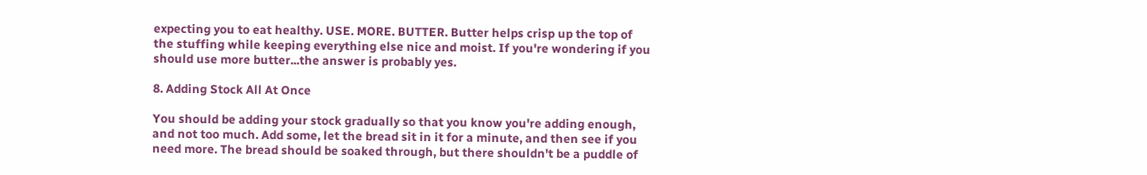expecting you to eat healthy. USE. MORE. BUTTER. Butter helps crisp up the top of the stuffing while keeping everything else nice and moist. If you're wondering if you should use more butter...the answer is probably yes.

8. Adding Stock All At Once

You should be adding your stock gradually so that you know you're adding enough, and not too much. Add some, let the bread sit in it for a minute, and then see if you need more. The bread should be soaked through, but there shouldn't be a puddle of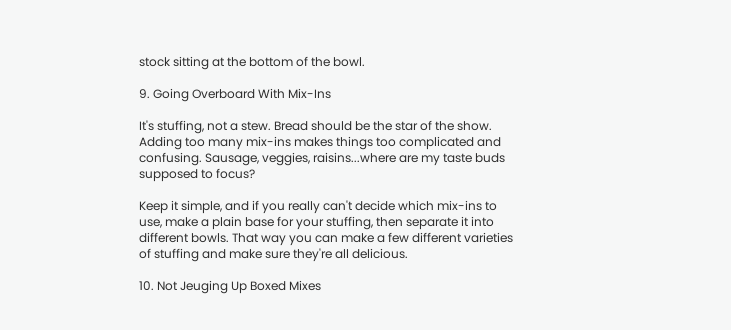stock sitting at the bottom of the bowl.

9. Going Overboard With Mix-Ins

It's stuffing, not a stew. Bread should be the star of the show. Adding too many mix-ins makes things too complicated and confusing. Sausage, veggies, raisins...where are my taste buds supposed to focus?

Keep it simple, and if you really can't decide which mix-ins to use, make a plain base for your stuffing, then separate it into different bowls. That way you can make a few different varieties of stuffing and make sure they're all delicious.

10. Not Jeuging Up Boxed Mixes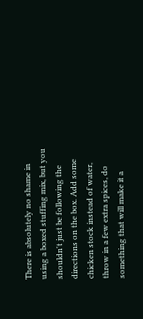There is absolutely no shame in using a boxed stuffing mix, but you shouldn't just be following the directions on the box. Add some chicken stock instead of water, throw in a few extra spices, do something that will make it a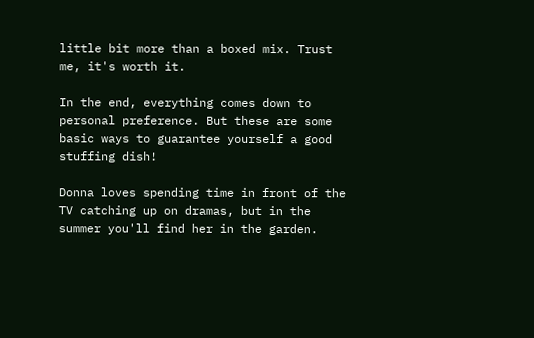little bit more than a boxed mix. Trust me, it's worth it.

In the end, everything comes down to personal preference. But these are some basic ways to guarantee yourself a good stuffing dish!

Donna loves spending time in front of the TV catching up on dramas, but in the summer you'll find her in the garden.